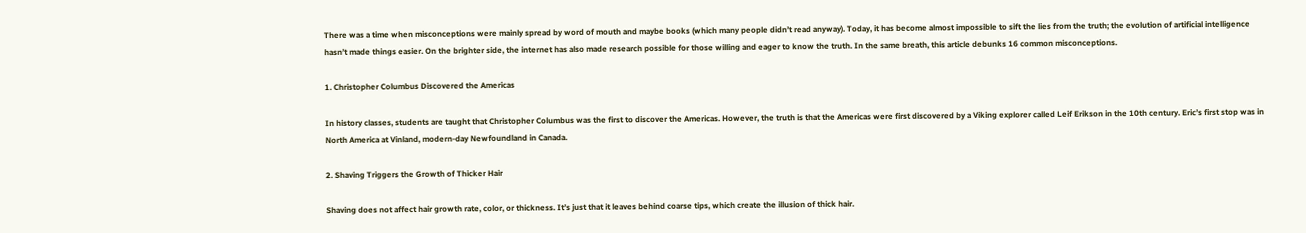There was a time when misconceptions were mainly spread by word of mouth and maybe books (which many people didn’t read anyway). Today, it has become almost impossible to sift the lies from the truth; the evolution of artificial intelligence hasn’t made things easier. On the brighter side, the internet has also made research possible for those willing and eager to know the truth. In the same breath, this article debunks 16 common misconceptions.

1. Christopher Columbus Discovered the Americas

In history classes, students are taught that Christopher Columbus was the first to discover the Americas. However, the truth is that the Americas were first discovered by a Viking explorer called Leif Erikson in the 10th century. Eric’s first stop was in North America at Vinland, modern-day Newfoundland in Canada.

2. Shaving Triggers the Growth of Thicker Hair

Shaving does not affect hair growth rate, color, or thickness. It’s just that it leaves behind coarse tips, which create the illusion of thick hair.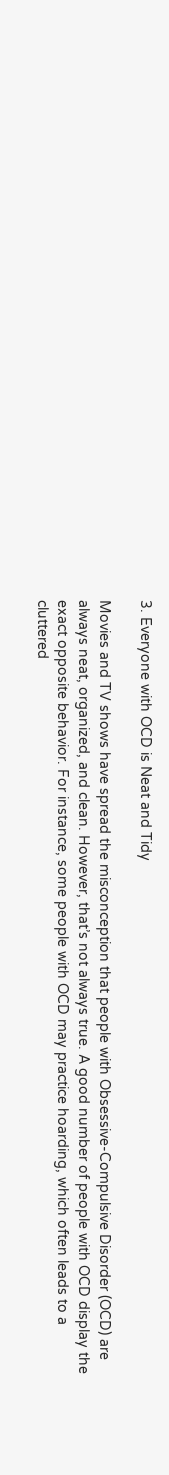3. Everyone with OCD is Neat and Tidy

Movies and TV shows have spread the misconception that people with Obsessive-Compulsive Disorder (OCD) are always neat, organized, and clean. However, that’s not always true. A good number of people with OCD display the exact opposite behavior. For instance, some people with OCD may practice hoarding, which often leads to a cluttered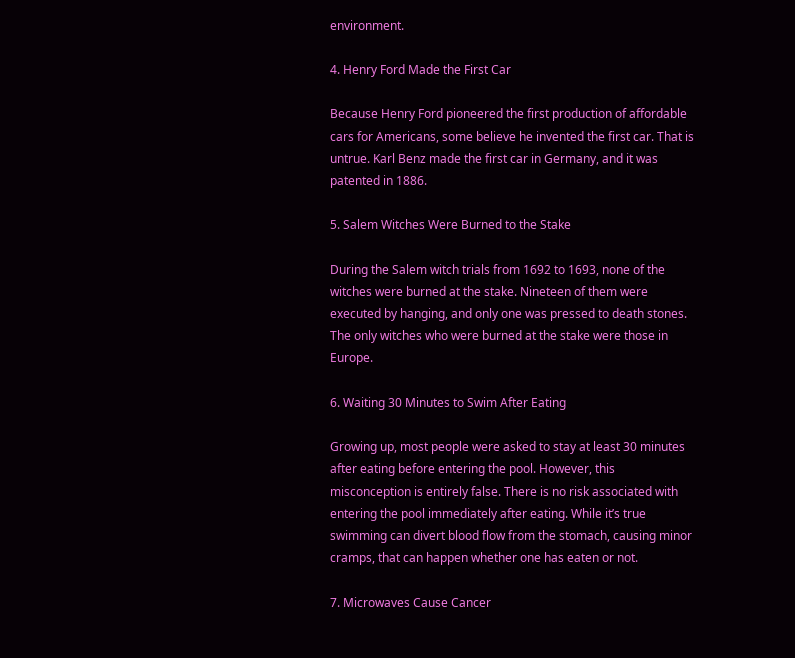environment.

4. Henry Ford Made the First Car

Because Henry Ford pioneered the first production of affordable cars for Americans, some believe he invented the first car. That is untrue. Karl Benz made the first car in Germany, and it was patented in 1886.

5. Salem Witches Were Burned to the Stake

During the Salem witch trials from 1692 to 1693, none of the witches were burned at the stake. Nineteen of them were executed by hanging, and only one was pressed to death stones. The only witches who were burned at the stake were those in Europe.

6. Waiting 30 Minutes to Swim After Eating

Growing up, most people were asked to stay at least 30 minutes after eating before entering the pool. However, this misconception is entirely false. There is no risk associated with entering the pool immediately after eating. While it’s true swimming can divert blood flow from the stomach, causing minor cramps, that can happen whether one has eaten or not.

7. Microwaves Cause Cancer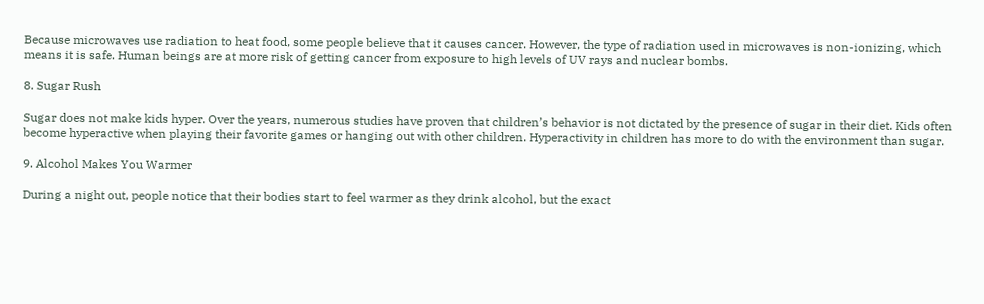Because microwaves use radiation to heat food, some people believe that it causes cancer. However, the type of radiation used in microwaves is non-ionizing, which means it is safe. Human beings are at more risk of getting cancer from exposure to high levels of UV rays and nuclear bombs.

8. Sugar Rush

Sugar does not make kids hyper. Over the years, numerous studies have proven that children’s behavior is not dictated by the presence of sugar in their diet. Kids often become hyperactive when playing their favorite games or hanging out with other children. Hyperactivity in children has more to do with the environment than sugar.

9. Alcohol Makes You Warmer

During a night out, people notice that their bodies start to feel warmer as they drink alcohol, but the exact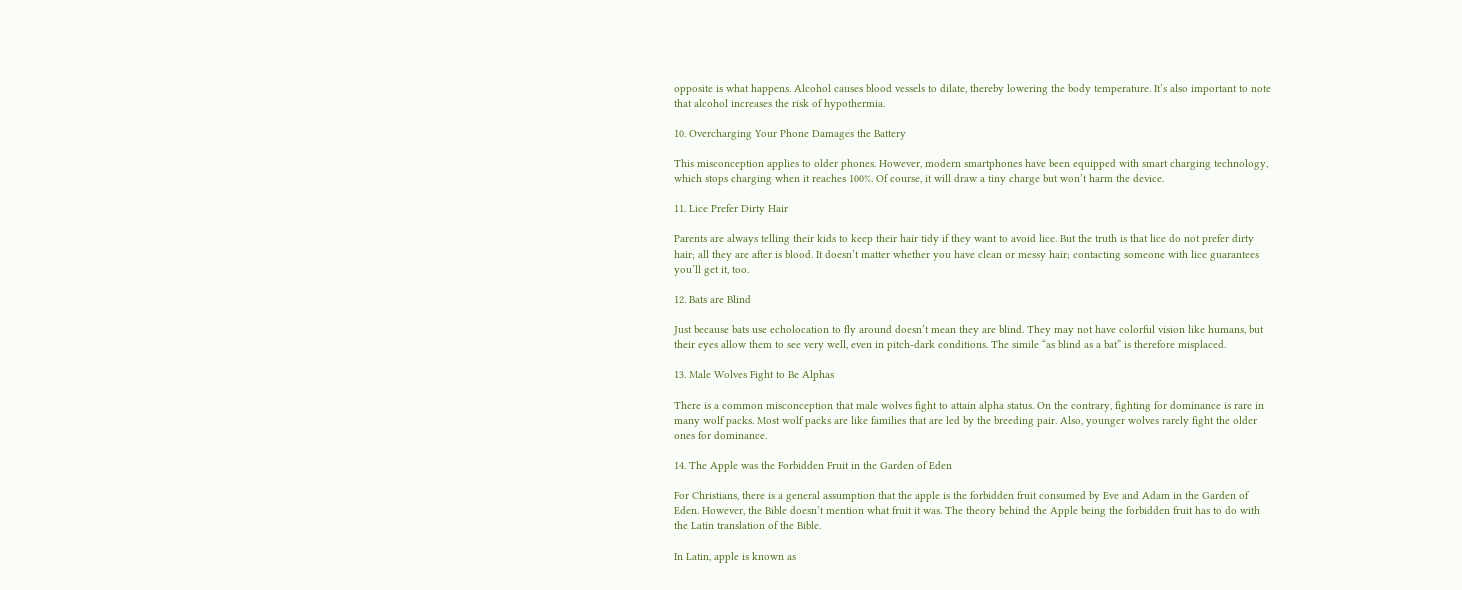opposite is what happens. Alcohol causes blood vessels to dilate, thereby lowering the body temperature. It’s also important to note that alcohol increases the risk of hypothermia.

10. Overcharging Your Phone Damages the Battery

This misconception applies to older phones. However, modern smartphones have been equipped with smart charging technology, which stops charging when it reaches 100%. Of course, it will draw a tiny charge but won’t harm the device.

11. Lice Prefer Dirty Hair

Parents are always telling their kids to keep their hair tidy if they want to avoid lice. But the truth is that lice do not prefer dirty hair; all they are after is blood. It doesn’t matter whether you have clean or messy hair; contacting someone with lice guarantees you’ll get it, too.

12. Bats are Blind

Just because bats use echolocation to fly around doesn’t mean they are blind. They may not have colorful vision like humans, but their eyes allow them to see very well, even in pitch-dark conditions. The simile “as blind as a bat” is therefore misplaced.

13. Male Wolves Fight to Be Alphas

There is a common misconception that male wolves fight to attain alpha status. On the contrary, fighting for dominance is rare in many wolf packs. Most wolf packs are like families that are led by the breeding pair. Also, younger wolves rarely fight the older ones for dominance.

14. The Apple was the Forbidden Fruit in the Garden of Eden

For Christians, there is a general assumption that the apple is the forbidden fruit consumed by Eve and Adam in the Garden of Eden. However, the Bible doesn’t mention what fruit it was. The theory behind the Apple being the forbidden fruit has to do with the Latin translation of the Bible.

In Latin, apple is known as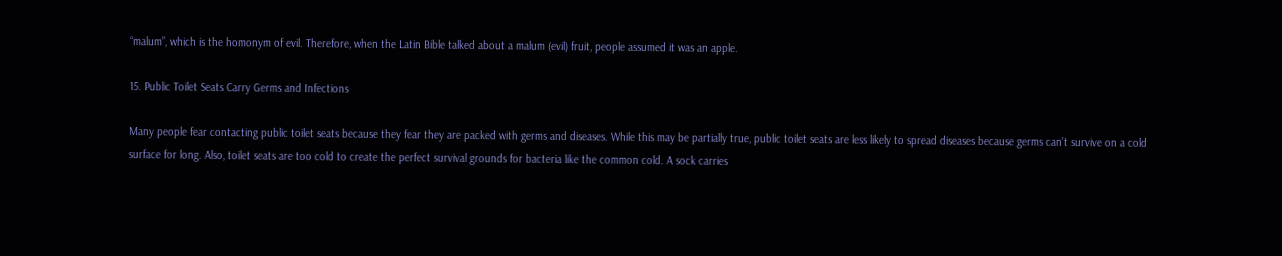“malum”, which is the homonym of evil. Therefore, when the Latin Bible talked about a malum (evil) fruit, people assumed it was an apple.

15. Public Toilet Seats Carry Germs and Infections

Many people fear contacting public toilet seats because they fear they are packed with germs and diseases. While this may be partially true, public toilet seats are less likely to spread diseases because germs can’t survive on a cold surface for long. Also, toilet seats are too cold to create the perfect survival grounds for bacteria like the common cold. A sock carries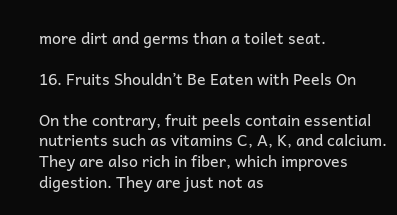more dirt and germs than a toilet seat.

16. Fruits Shouldn’t Be Eaten with Peels On

On the contrary, fruit peels contain essential nutrients such as vitamins C, A, K, and calcium. They are also rich in fiber, which improves digestion. They are just not as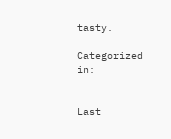tasty.

Categorized in:


Last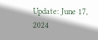Update: June 17, 2024